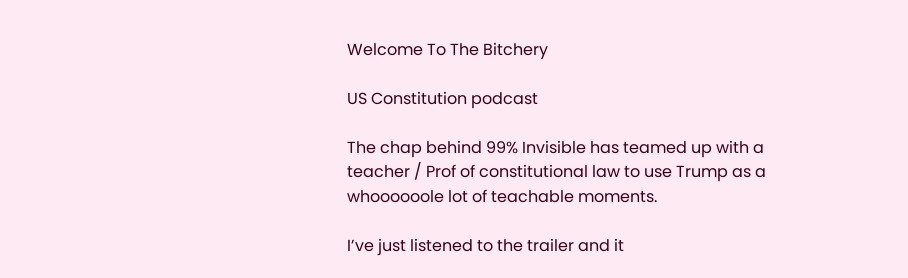Welcome To The Bitchery

US Constitution podcast

The chap behind 99% Invisible has teamed up with a teacher / Prof of constitutional law to use Trump as a whoooooole lot of teachable moments.

I’ve just listened to the trailer and it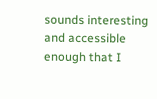sounds interesting and accessible enough that I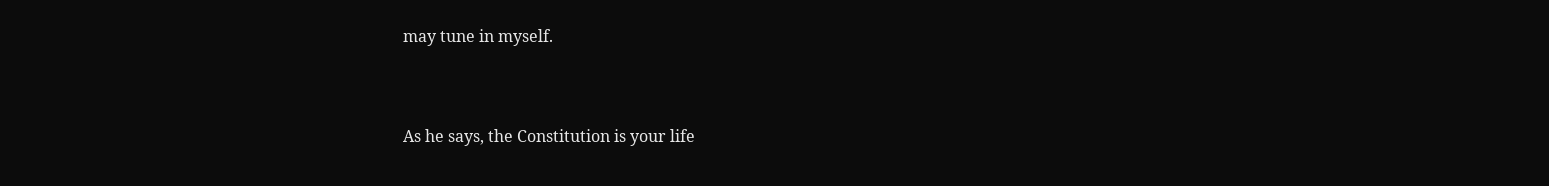may tune in myself.


As he says, the Constitution is your life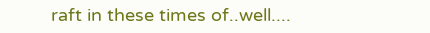raft in these times of..well....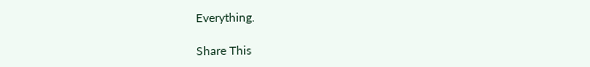Everything.

Share This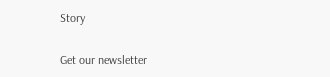Story

Get our newsletter